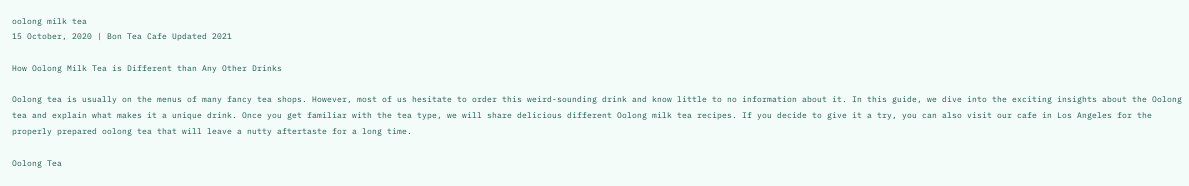oolong milk tea
15 October, 2020 | Bon Tea Cafe Updated 2021

How Oolong Milk Tea is Different than Any Other Drinks

Oolong tea is usually on the menus of many fancy tea shops. However, most of us hesitate to order this weird-sounding drink and know little to no information about it. In this guide, we dive into the exciting insights about the Oolong tea and explain what makes it a unique drink. Once you get familiar with the tea type, we will share delicious different Oolong milk tea recipes. If you decide to give it a try, you can also visit our cafe in Los Angeles for the properly prepared oolong tea that will leave a nutty aftertaste for a long time.

Oolong Tea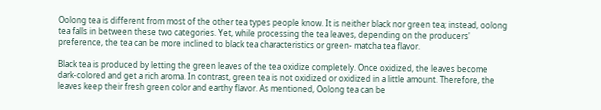Oolong tea is different from most of the other tea types people know. It is neither black nor green tea; instead, oolong tea falls in between these two categories. Yet, while processing the tea leaves, depending on the producers' preference, the tea can be more inclined to black tea characteristics or green- matcha tea flavor.

Black tea is produced by letting the green leaves of the tea oxidize completely. Once oxidized, the leaves become dark-colored and get a rich aroma. In contrast, green tea is not oxidized or oxidized in a little amount. Therefore, the leaves keep their fresh green color and earthy flavor. As mentioned, Oolong tea can be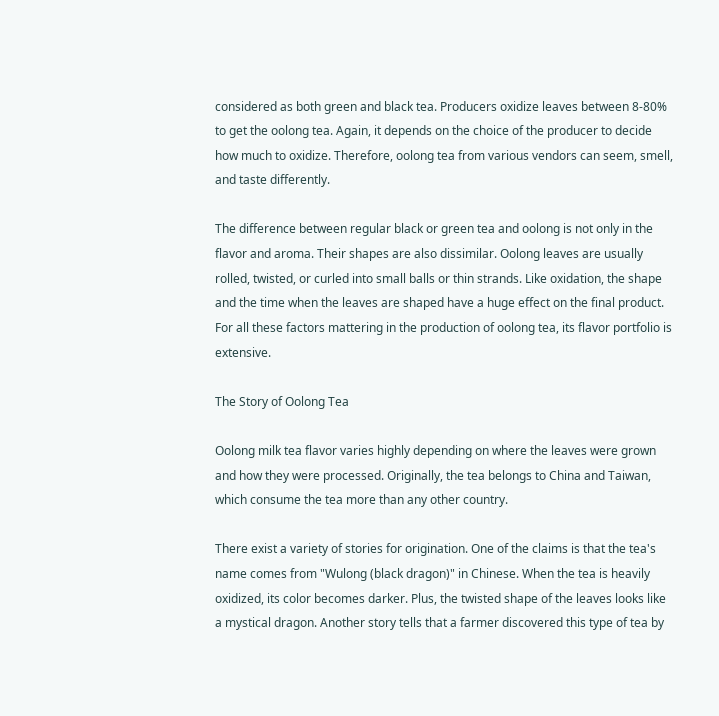considered as both green and black tea. Producers oxidize leaves between 8-80% to get the oolong tea. Again, it depends on the choice of the producer to decide how much to oxidize. Therefore, oolong tea from various vendors can seem, smell, and taste differently.

The difference between regular black or green tea and oolong is not only in the flavor and aroma. Their shapes are also dissimilar. Oolong leaves are usually rolled, twisted, or curled into small balls or thin strands. Like oxidation, the shape and the time when the leaves are shaped have a huge effect on the final product. For all these factors mattering in the production of oolong tea, its flavor portfolio is extensive.

The Story of Oolong Tea

Oolong milk tea flavor varies highly depending on where the leaves were grown and how they were processed. Originally, the tea belongs to China and Taiwan, which consume the tea more than any other country.

There exist a variety of stories for origination. One of the claims is that the tea's name comes from "Wulong (black dragon)" in Chinese. When the tea is heavily oxidized, its color becomes darker. Plus, the twisted shape of the leaves looks like a mystical dragon. Another story tells that a farmer discovered this type of tea by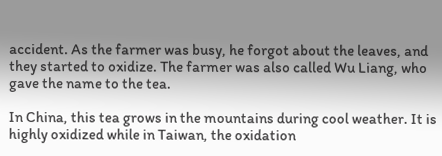accident. As the farmer was busy, he forgot about the leaves, and they started to oxidize. The farmer was also called Wu Liang, who gave the name to the tea.

In China, this tea grows in the mountains during cool weather. It is highly oxidized while in Taiwan, the oxidation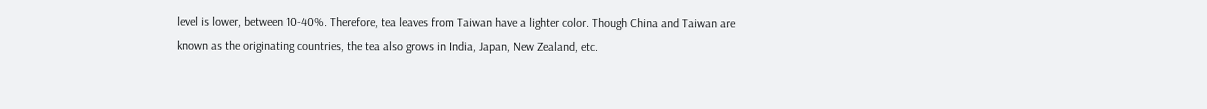level is lower, between 10-40%. Therefore, tea leaves from Taiwan have a lighter color. Though China and Taiwan are known as the originating countries, the tea also grows in India, Japan, New Zealand, etc.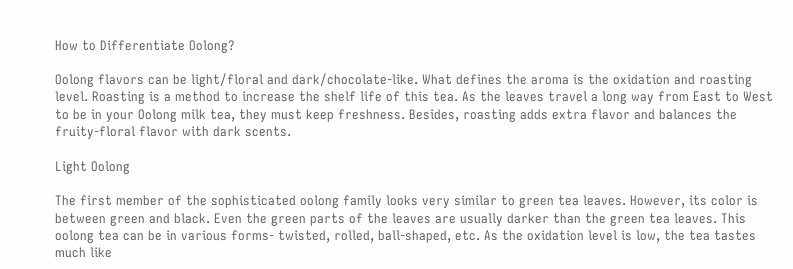How to Differentiate Oolong?

Oolong flavors can be light/floral and dark/chocolate-like. What defines the aroma is the oxidation and roasting level. Roasting is a method to increase the shelf life of this tea. As the leaves travel a long way from East to West to be in your Oolong milk tea, they must keep freshness. Besides, roasting adds extra flavor and balances the fruity-floral flavor with dark scents.

Light Oolong

The first member of the sophisticated oolong family looks very similar to green tea leaves. However, its color is between green and black. Even the green parts of the leaves are usually darker than the green tea leaves. This oolong tea can be in various forms- twisted, rolled, ball-shaped, etc. As the oxidation level is low, the tea tastes much like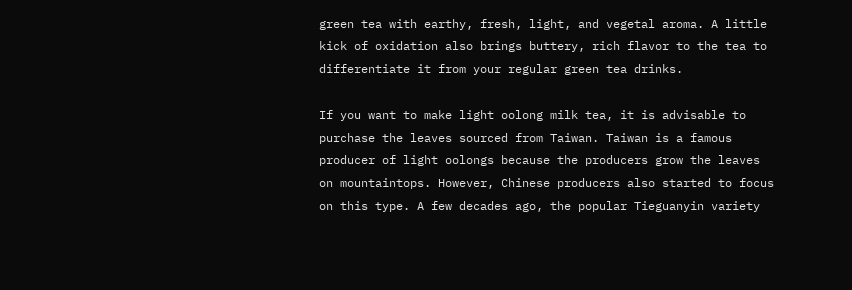green tea with earthy, fresh, light, and vegetal aroma. A little kick of oxidation also brings buttery, rich flavor to the tea to differentiate it from your regular green tea drinks.

If you want to make light oolong milk tea, it is advisable to purchase the leaves sourced from Taiwan. Taiwan is a famous producer of light oolongs because the producers grow the leaves on mountaintops. However, Chinese producers also started to focus on this type. A few decades ago, the popular Tieguanyin variety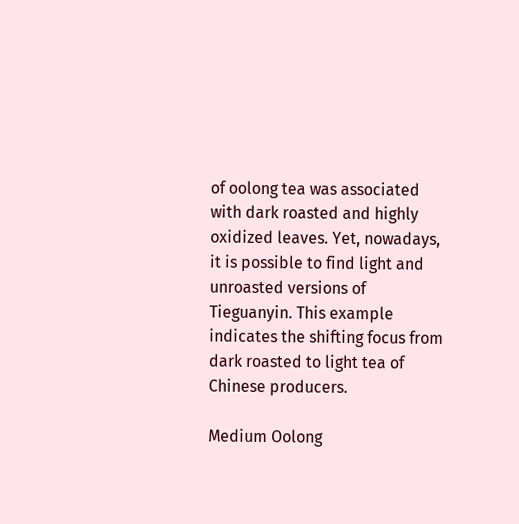of oolong tea was associated with dark roasted and highly oxidized leaves. Yet, nowadays, it is possible to find light and unroasted versions of Tieguanyin. This example indicates the shifting focus from dark roasted to light tea of Chinese producers.

Medium Oolong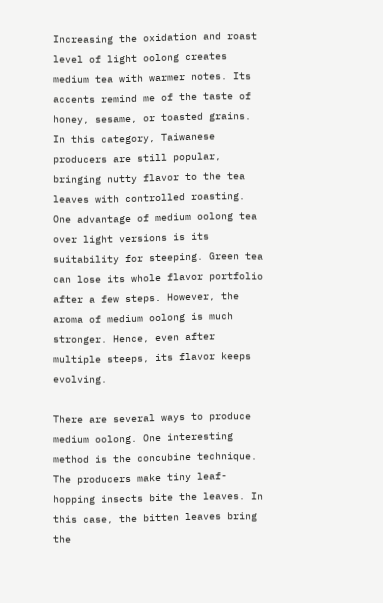Increasing the oxidation and roast level of light oolong creates medium tea with warmer notes. Its accents remind me of the taste of honey, sesame, or toasted grains. In this category, Taiwanese producers are still popular, bringing nutty flavor to the tea leaves with controlled roasting. One advantage of medium oolong tea over light versions is its suitability for steeping. Green tea can lose its whole flavor portfolio after a few steps. However, the aroma of medium oolong is much stronger. Hence, even after multiple steeps, its flavor keeps evolving.

There are several ways to produce medium oolong. One interesting method is the concubine technique. The producers make tiny leaf-hopping insects bite the leaves. In this case, the bitten leaves bring the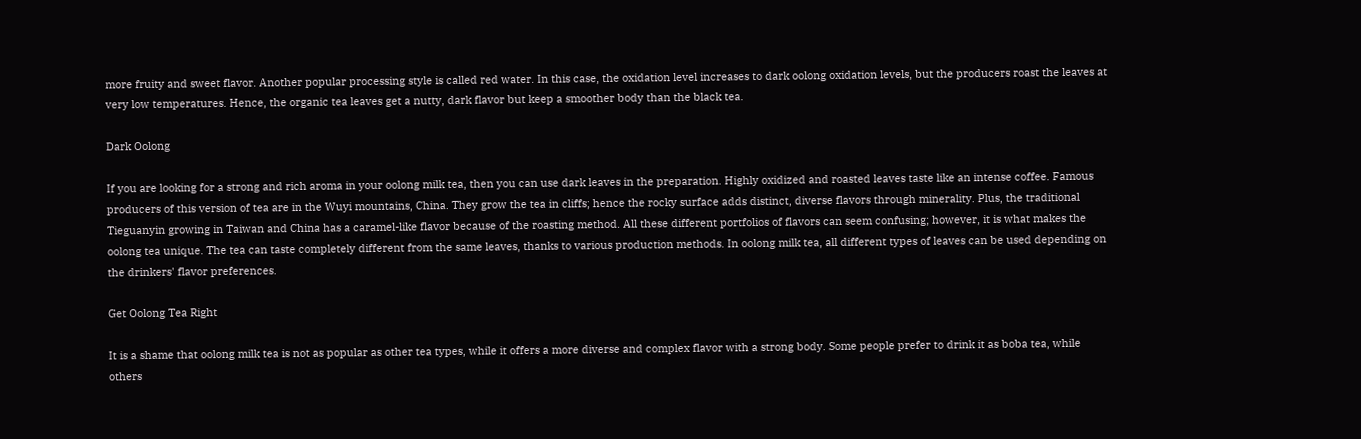more fruity and sweet flavor. Another popular processing style is called red water. In this case, the oxidation level increases to dark oolong oxidation levels, but the producers roast the leaves at very low temperatures. Hence, the organic tea leaves get a nutty, dark flavor but keep a smoother body than the black tea.

Dark Oolong

If you are looking for a strong and rich aroma in your oolong milk tea, then you can use dark leaves in the preparation. Highly oxidized and roasted leaves taste like an intense coffee. Famous producers of this version of tea are in the Wuyi mountains, China. They grow the tea in cliffs; hence the rocky surface adds distinct, diverse flavors through minerality. Plus, the traditional Tieguanyin growing in Taiwan and China has a caramel-like flavor because of the roasting method. All these different portfolios of flavors can seem confusing; however, it is what makes the oolong tea unique. The tea can taste completely different from the same leaves, thanks to various production methods. In oolong milk tea, all different types of leaves can be used depending on the drinkers' flavor preferences.

Get Oolong Tea Right

It is a shame that oolong milk tea is not as popular as other tea types, while it offers a more diverse and complex flavor with a strong body. Some people prefer to drink it as boba tea, while others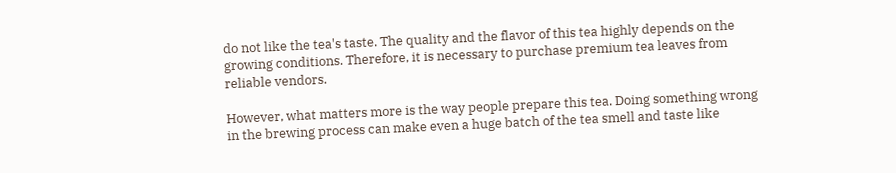do not like the tea's taste. The quality and the flavor of this tea highly depends on the growing conditions. Therefore, it is necessary to purchase premium tea leaves from reliable vendors.

However, what matters more is the way people prepare this tea. Doing something wrong in the brewing process can make even a huge batch of the tea smell and taste like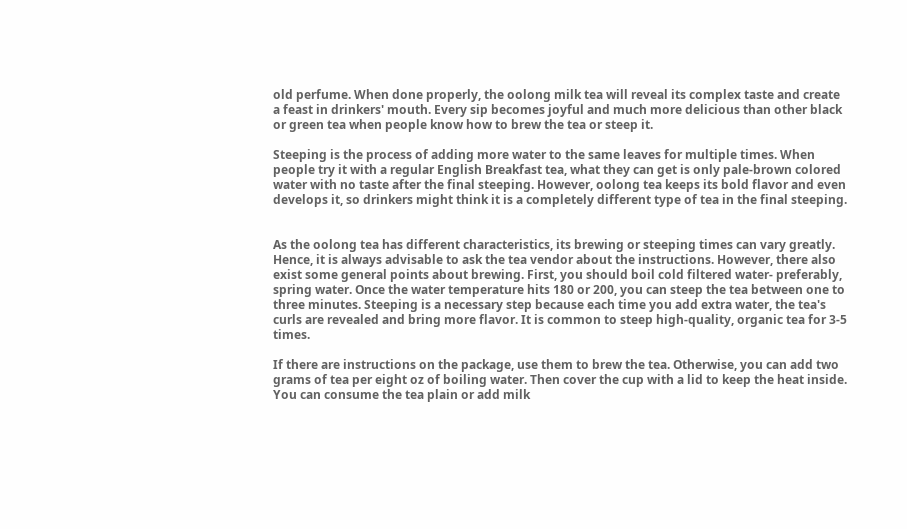old perfume. When done properly, the oolong milk tea will reveal its complex taste and create a feast in drinkers' mouth. Every sip becomes joyful and much more delicious than other black or green tea when people know how to brew the tea or steep it.

Steeping is the process of adding more water to the same leaves for multiple times. When people try it with a regular English Breakfast tea, what they can get is only pale-brown colored water with no taste after the final steeping. However, oolong tea keeps its bold flavor and even develops it, so drinkers might think it is a completely different type of tea in the final steeping.


As the oolong tea has different characteristics, its brewing or steeping times can vary greatly. Hence, it is always advisable to ask the tea vendor about the instructions. However, there also exist some general points about brewing. First, you should boil cold filtered water- preferably, spring water. Once the water temperature hits 180 or 200, you can steep the tea between one to three minutes. Steeping is a necessary step because each time you add extra water, the tea's curls are revealed and bring more flavor. It is common to steep high-quality, organic tea for 3-5 times.

If there are instructions on the package, use them to brew the tea. Otherwise, you can add two grams of tea per eight oz of boiling water. Then cover the cup with a lid to keep the heat inside. You can consume the tea plain or add milk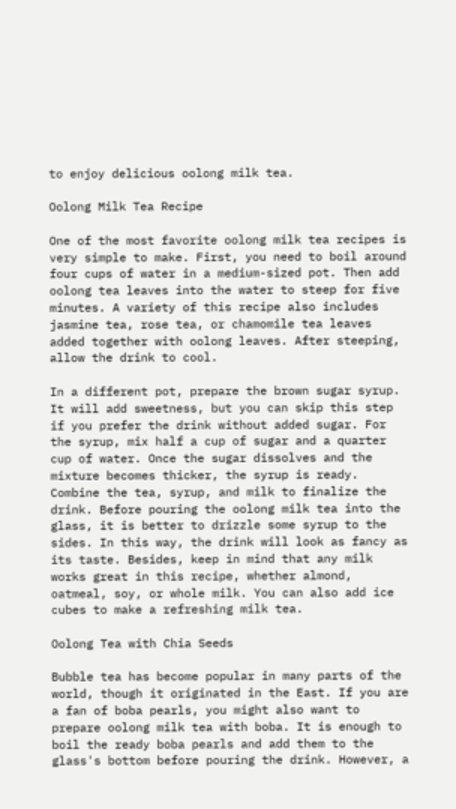to enjoy delicious oolong milk tea.

Oolong Milk Tea Recipe

One of the most favorite oolong milk tea recipes is very simple to make. First, you need to boil around four cups of water in a medium-sized pot. Then add oolong tea leaves into the water to steep for five minutes. A variety of this recipe also includes jasmine tea, rose tea, or chamomile tea leaves added together with oolong leaves. After steeping, allow the drink to cool.

In a different pot, prepare the brown sugar syrup. It will add sweetness, but you can skip this step if you prefer the drink without added sugar. For the syrup, mix half a cup of sugar and a quarter cup of water. Once the sugar dissolves and the mixture becomes thicker, the syrup is ready. Combine the tea, syrup, and milk to finalize the drink. Before pouring the oolong milk tea into the glass, it is better to drizzle some syrup to the sides. In this way, the drink will look as fancy as its taste. Besides, keep in mind that any milk works great in this recipe, whether almond, oatmeal, soy, or whole milk. You can also add ice cubes to make a refreshing milk tea.

Oolong Tea with Chia Seeds

Bubble tea has become popular in many parts of the world, though it originated in the East. If you are a fan of boba pearls, you might also want to prepare oolong milk tea with boba. It is enough to boil the ready boba pearls and add them to the glass's bottom before pouring the drink. However, a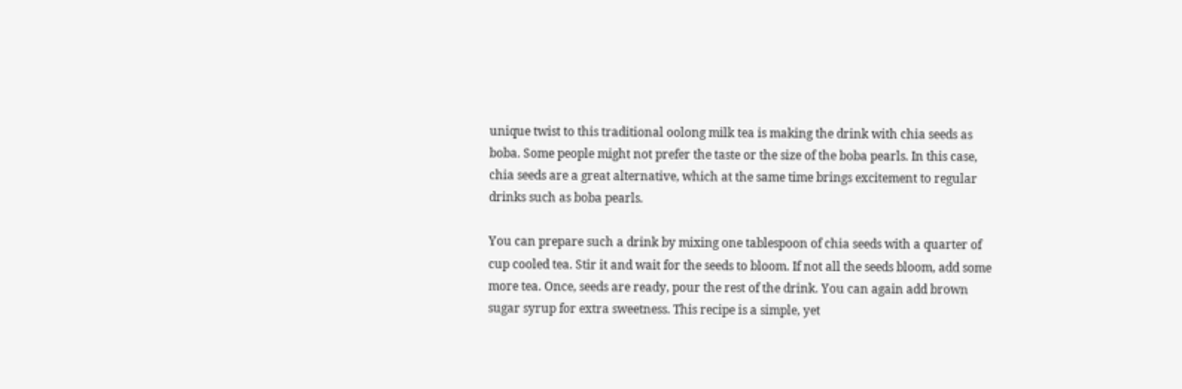unique twist to this traditional oolong milk tea is making the drink with chia seeds as boba. Some people might not prefer the taste or the size of the boba pearls. In this case, chia seeds are a great alternative, which at the same time brings excitement to regular drinks such as boba pearls.

You can prepare such a drink by mixing one tablespoon of chia seeds with a quarter of cup cooled tea. Stir it and wait for the seeds to bloom. If not all the seeds bloom, add some more tea. Once, seeds are ready, pour the rest of the drink. You can again add brown sugar syrup for extra sweetness. This recipe is a simple, yet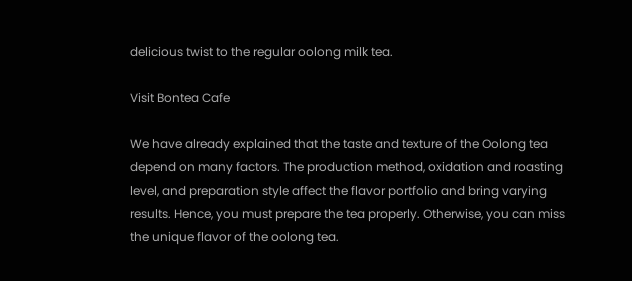delicious twist to the regular oolong milk tea.

Visit Bontea Cafe

We have already explained that the taste and texture of the Oolong tea depend on many factors. The production method, oxidation and roasting level, and preparation style affect the flavor portfolio and bring varying results. Hence, you must prepare the tea properly. Otherwise, you can miss the unique flavor of the oolong tea.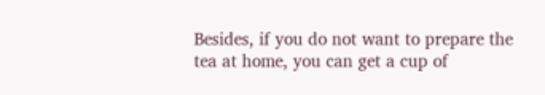Besides, if you do not want to prepare the tea at home, you can get a cup of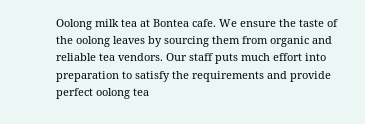Oolong milk tea at Bontea cafe. We ensure the taste of the oolong leaves by sourcing them from organic and reliable tea vendors. Our staff puts much effort into preparation to satisfy the requirements and provide perfect oolong tea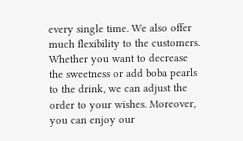every single time. We also offer much flexibility to the customers. Whether you want to decrease the sweetness or add boba pearls to the drink, we can adjust the order to your wishes. Moreover, you can enjoy our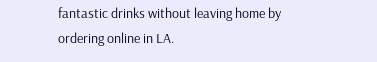fantastic drinks without leaving home by ordering online in LA.